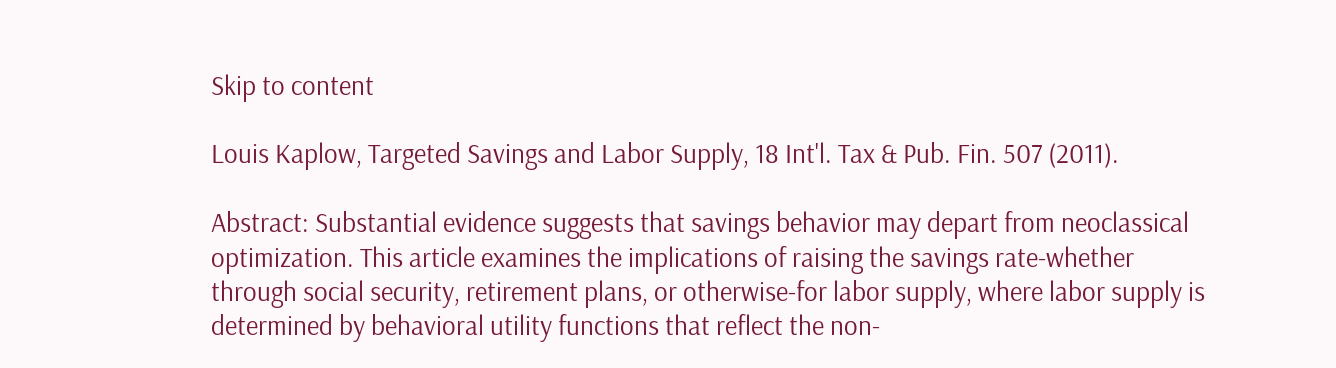Skip to content

Louis Kaplow, Targeted Savings and Labor Supply, 18 Int'l. Tax & Pub. Fin. 507 (2011).

Abstract: Substantial evidence suggests that savings behavior may depart from neoclassical optimization. This article examines the implications of raising the savings rate-whether through social security, retirement plans, or otherwise-for labor supply, where labor supply is determined by behavioral utility functions that reflect the non-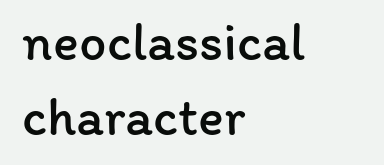neoclassical character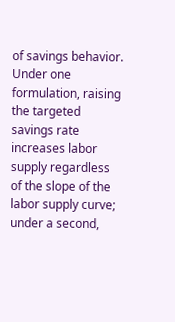of savings behavior. Under one formulation, raising the targeted savings rate increases labor supply regardless of the slope of the labor supply curve; under a second,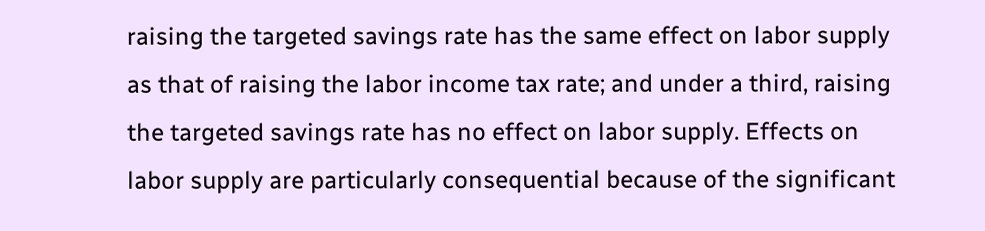raising the targeted savings rate has the same effect on labor supply as that of raising the labor income tax rate; and under a third, raising the targeted savings rate has no effect on labor supply. Effects on labor supply are particularly consequential because of the significant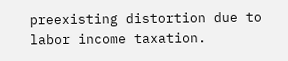preexisting distortion due to labor income taxation.